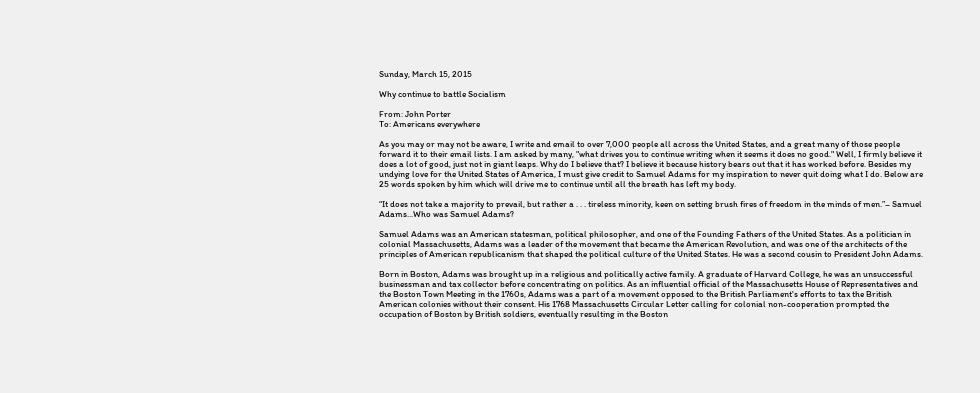Sunday, March 15, 2015

Why continue to battle Socialism

From: John Porter
To: Americans everywhere

As you may or may not be aware, I write and email to over 7,000 people all across the United States, and a great many of those people forward it to their email lists. I am asked by many, "what drives you to continue writing when it seems it does no good." Well, I firmly believe it does a lot of good, just not in giant leaps. Why do I believe that? I believe it because history bears out that it has worked before. Besides my undying love for the United States of America, I must give credit to Samuel Adams for my inspiration to never quit doing what I do. Below are 25 words spoken by him which will drive me to continue until all the breath has left my body.

“It does not take a majority to prevail, but rather a . . . tireless minority, keen on setting brush fires of freedom in the minds of men.”– Samuel Adams...Who was Samuel Adams?

Samuel Adams was an American statesman, political philosopher, and one of the Founding Fathers of the United States. As a politician in colonial Massachusetts, Adams was a leader of the movement that became the American Revolution, and was one of the architects of the principles of American republicanism that shaped the political culture of the United States. He was a second cousin to President John Adams.

Born in Boston, Adams was brought up in a religious and politically active family. A graduate of Harvard College, he was an unsuccessful businessman and tax collector before concentrating on politics. As an influential official of the Massachusetts House of Representatives and the Boston Town Meeting in the 1760s, Adams was a part of a movement opposed to the British Parliament's efforts to tax the British American colonies without their consent. His 1768 Massachusetts Circular Letter calling for colonial non-cooperation prompted the occupation of Boston by British soldiers, eventually resulting in the Boston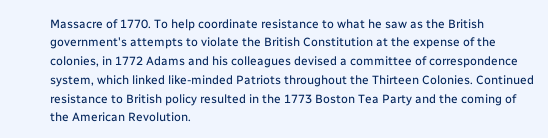Massacre of 1770. To help coordinate resistance to what he saw as the British government's attempts to violate the British Constitution at the expense of the colonies, in 1772 Adams and his colleagues devised a committee of correspondence system, which linked like-minded Patriots throughout the Thirteen Colonies. Continued resistance to British policy resulted in the 1773 Boston Tea Party and the coming of the American Revolution.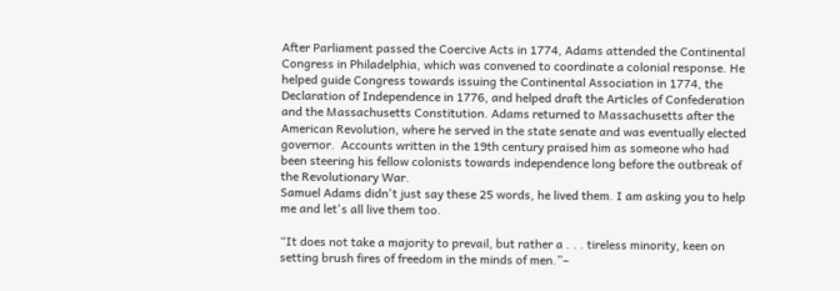After Parliament passed the Coercive Acts in 1774, Adams attended the Continental Congress in Philadelphia, which was convened to coordinate a colonial response. He helped guide Congress towards issuing the Continental Association in 1774, the Declaration of Independence in 1776, and helped draft the Articles of Confederation and the Massachusetts Constitution. Adams returned to Massachusetts after the American Revolution, where he served in the state senate and was eventually elected governor.  Accounts written in the 19th century praised him as someone who had been steering his fellow colonists towards independence long before the outbreak of the Revolutionary War.
Samuel Adams didn't just say these 25 words, he lived them. I am asking you to help me and let's all live them too.

“It does not take a majority to prevail, but rather a . . . tireless minority, keen on setting brush fires of freedom in the minds of men.”–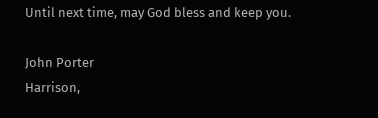Until next time, may God bless and keep you.

John Porter
Harrison,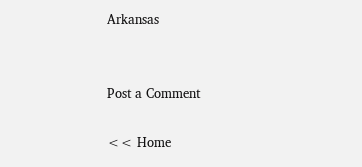Arkansas


Post a Comment

<< Home